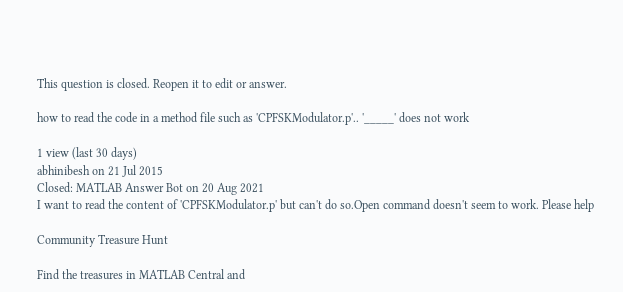This question is closed. Reopen it to edit or answer.

how to read the code in a method file such as 'CPFSKModulator.p'.. '_____' does not work

1 view (last 30 days)
abhinibesh on 21 Jul 2015
Closed: MATLAB Answer Bot on 20 Aug 2021
I want to read the content of 'CPFSKModulator.p' but can't do so.Open command doesn't seem to work. Please help

Community Treasure Hunt

Find the treasures in MATLAB Central and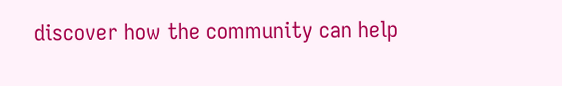discover how the community can help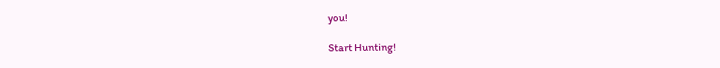you!

Start Hunting!